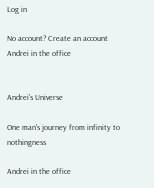Log in

No account? Create an account
Andrei in the office


Andrei's Universe

One man's journey from infinity to nothingness

Andrei in the office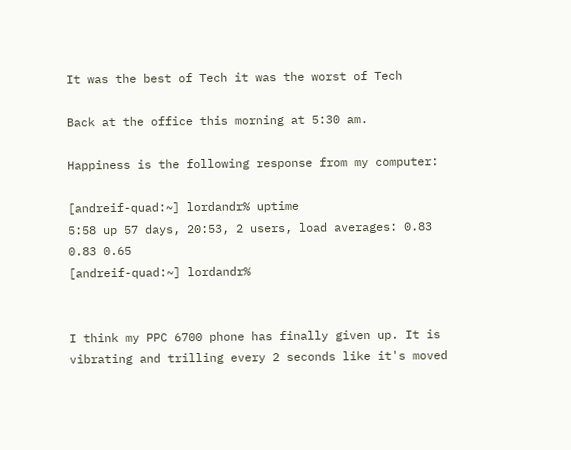It was the best of Tech it was the worst of Tech

Back at the office this morning at 5:30 am.

Happiness is the following response from my computer:

[andreif-quad:~] lordandr% uptime
5:58 up 57 days, 20:53, 2 users, load averages: 0.83 0.83 0.65
[andreif-quad:~] lordandr%


I think my PPC 6700 phone has finally given up. It is vibrating and trilling every 2 seconds like it's moved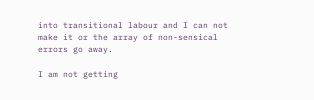into transitional labour and I can not make it or the array of non-sensical errors go away.

I am not getting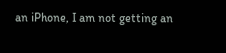an iPhone, I am not getting an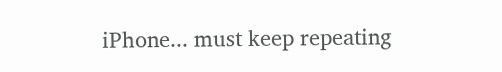iPhone... must keep repeating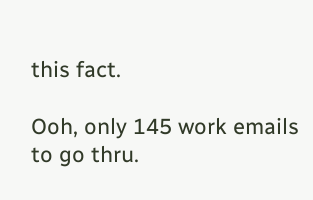this fact.

Ooh, only 145 work emails to go thru.